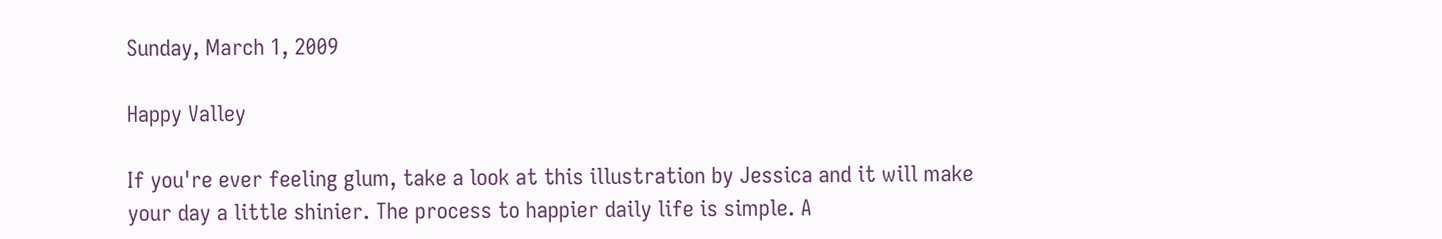Sunday, March 1, 2009

Happy Valley

If you're ever feeling glum, take a look at this illustration by Jessica and it will make your day a little shinier. The process to happier daily life is simple. A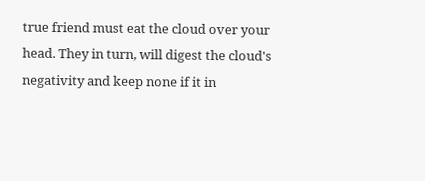true friend must eat the cloud over your head. They in turn, will digest the cloud's negativity and keep none if it in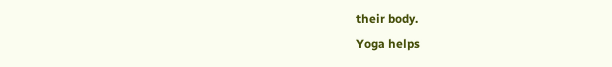their body.
Yoga helps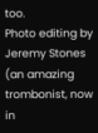too.
Photo editing by Jeremy Stones (an amazing trombonist, now in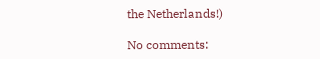the Netherlands!)

No comments: